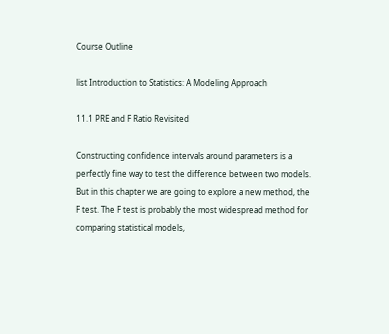Course Outline

list Introduction to Statistics: A Modeling Approach

11.1 PRE and F Ratio Revisited

Constructing confidence intervals around parameters is a perfectly fine way to test the difference between two models. But in this chapter we are going to explore a new method, the F test. The F test is probably the most widespread method for comparing statistical models,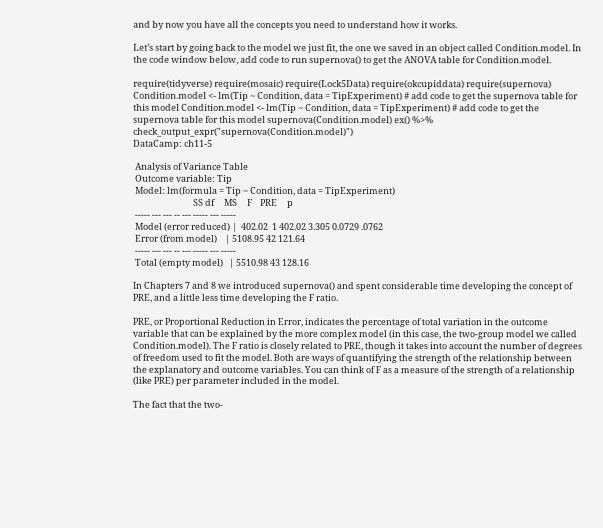and by now you have all the concepts you need to understand how it works.

Let’s start by going back to the model we just fit, the one we saved in an object called Condition.model. In the code window below, add code to run supernova() to get the ANOVA table for Condition.model.

require(tidyverse) require(mosaic) require(Lock5Data) require(okcupiddata) require(supernova) Condition.model <- lm(Tip ~ Condition, data = TipExperiment) # add code to get the supernova table for this model Condition.model <- lm(Tip ~ Condition, data = TipExperiment) # add code to get the supernova table for this model supernova(Condition.model) ex() %>% check_output_expr("supernova(Condition.model)")
DataCamp: ch11-5

 Analysis of Variance Table
 Outcome variable: Tip
 Model: lm(formula = Tip ~ Condition, data = TipExperiment)
                              SS df     MS     F    PRE     p
 ----- --- --- -- --- ----- --- -----
 Model (error reduced) |  402.02  1 402.02 3.305 0.0729 .0762
 Error (from model)    | 5108.95 42 121.64
 ----- --- --- -- --- ----- --- -----
 Total (empty model)   | 5510.98 43 128.16

In Chapters 7 and 8 we introduced supernova() and spent considerable time developing the concept of PRE, and a little less time developing the F ratio.

PRE, or Proportional Reduction in Error, indicates the percentage of total variation in the outcome variable that can be explained by the more complex model (in this case, the two-group model we called Condition.model). The F ratio is closely related to PRE, though it takes into account the number of degrees of freedom used to fit the model. Both are ways of quantifying the strength of the relationship between the explanatory and outcome variables. You can think of F as a measure of the strength of a relationship (like PRE) per parameter included in the model.

The fact that the two-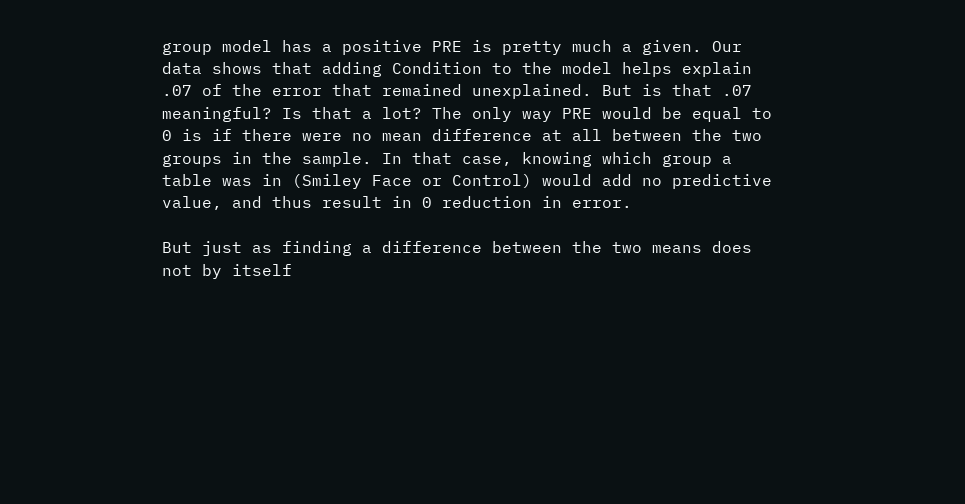group model has a positive PRE is pretty much a given. Our data shows that adding Condition to the model helps explain .07 of the error that remained unexplained. But is that .07 meaningful? Is that a lot? The only way PRE would be equal to 0 is if there were no mean difference at all between the two groups in the sample. In that case, knowing which group a table was in (Smiley Face or Control) would add no predictive value, and thus result in 0 reduction in error.

But just as finding a difference between the two means does not by itself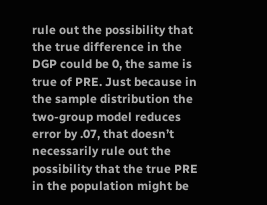rule out the possibility that the true difference in the DGP could be 0, the same is true of PRE. Just because in the sample distribution the two-group model reduces error by .07, that doesn’t necessarily rule out the possibility that the true PRE in the population might be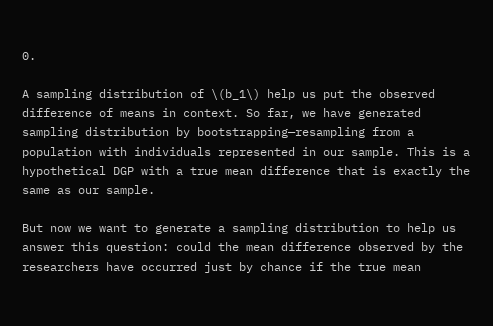0.

A sampling distribution of \(b_1\) help us put the observed difference of means in context. So far, we have generated sampling distribution by bootstrapping—resampling from a population with individuals represented in our sample. This is a hypothetical DGP with a true mean difference that is exactly the same as our sample.

But now we want to generate a sampling distribution to help us answer this question: could the mean difference observed by the researchers have occurred just by chance if the true mean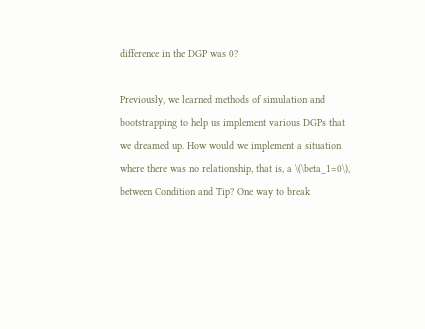difference in the DGP was 0?

Previously, we learned methods of simulation and bootstrapping to help us implement various DGPs that we dreamed up. How would we implement a situation where there was no relationship, that is, a \(\beta_1=0\), between Condition and Tip? One way to break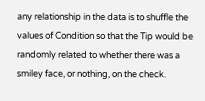any relationship in the data is to shuffle the values of Condition so that the Tip would be randomly related to whether there was a smiley face, or nothing, on the check.